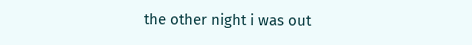the other night i was out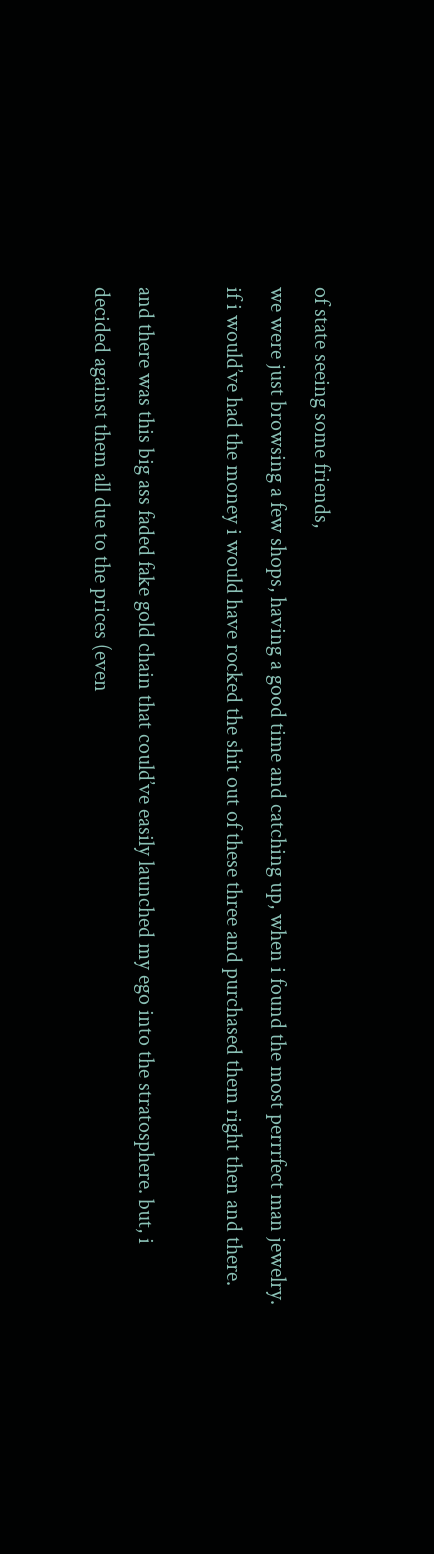of state seeing some friends,
we were just browsing a few shops, having a good time and catching up, when i found the most perrrfect man jewelry. if i would’ve had the money i would have rocked the shit out of these three and purchased them right then and there.

and there was this big ass faded fake gold chain that could’ve easily launched my ego into the stratosphere. but, i decided against them all due to the prices (even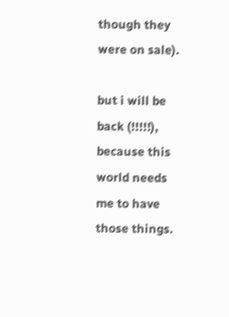though they were on sale).

but i will be back (!!!!!), because this world needs me to have those things.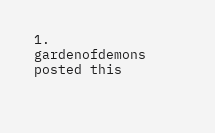1. gardenofdemons posted this